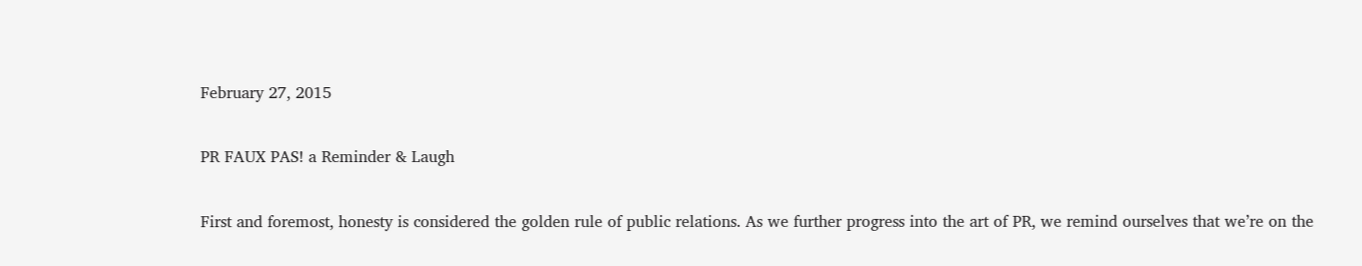February 27, 2015

PR FAUX PAS! a Reminder & Laugh

First and foremost, honesty is considered the golden rule of public relations. As we further progress into the art of PR, we remind ourselves that we’re on the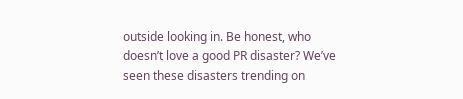outside looking in. Be honest, who doesn’t love a good PR disaster? We’ve seen these disasters trending on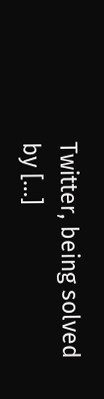Twitter, being solved by […]